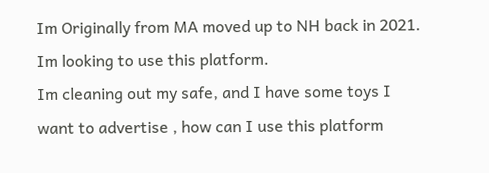Im Originally from MA moved up to NH back in 2021.
Im looking to use this platform.
Im cleaning out my safe, and I have some toys I want to advertise , how can I use this platform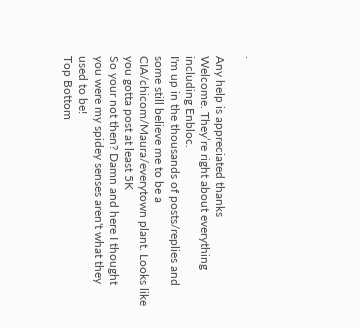.

Any help is appreciated thanks
Welcome. They’re right about everything including Enbloc.
I'm up in the thousands of posts/replies and some still believe me to be a CIA/chicom/Maura/everytown plant. Looks like you gotta post at least 5K
So your not then? Damn and here I thought you were my spidey senses aren't what they used to be!
Top Bottom